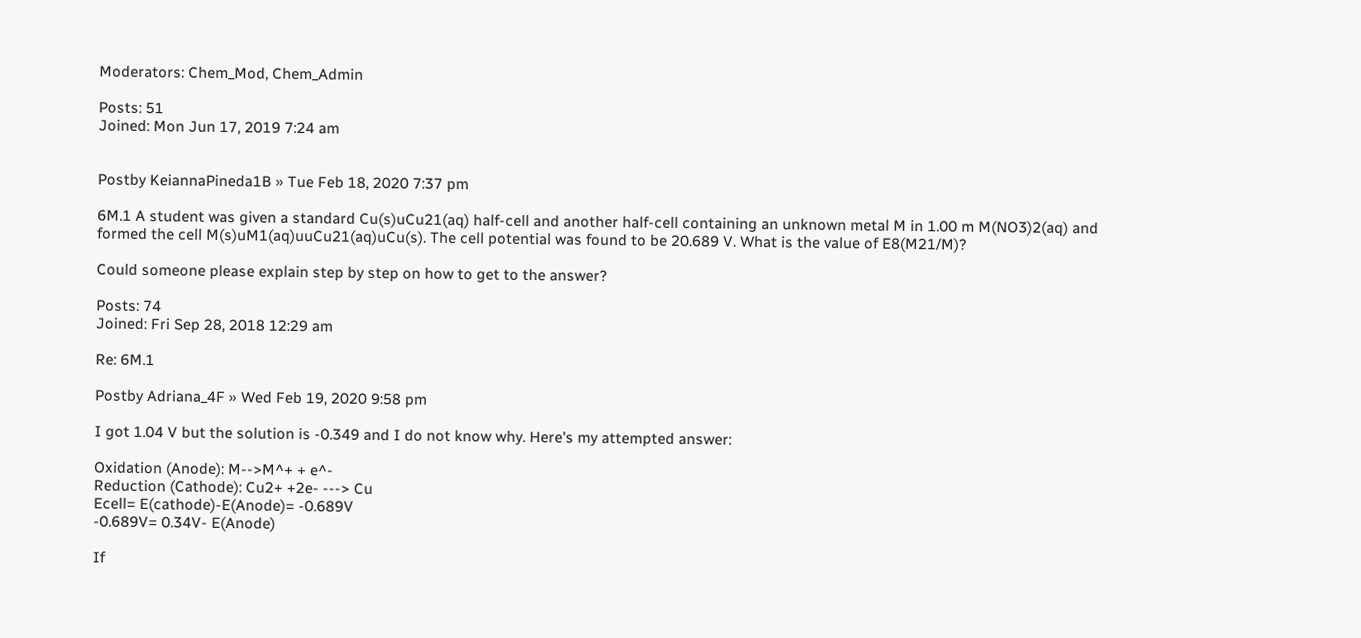Moderators: Chem_Mod, Chem_Admin

Posts: 51
Joined: Mon Jun 17, 2019 7:24 am


Postby KeiannaPineda1B » Tue Feb 18, 2020 7:37 pm

6M.1 A student was given a standard Cu(s)uCu21(aq) half-cell and another half-cell containing an unknown metal M in 1.00 m M(NO3)2(aq) and formed the cell M(s)uM1(aq)uuCu21(aq)uCu(s). The cell potential was found to be 20.689 V. What is the value of E8(M21/M)?

Could someone please explain step by step on how to get to the answer?

Posts: 74
Joined: Fri Sep 28, 2018 12:29 am

Re: 6M.1

Postby Adriana_4F » Wed Feb 19, 2020 9:58 pm

I got 1.04 V but the solution is -0.349 and I do not know why. Here's my attempted answer:

Oxidation (Anode): M-->M^+ + e^-
Reduction (Cathode): Cu2+ +2e- ---> Cu
Ecell= E(cathode)-E(Anode)= -0.689V
-0.689V= 0.34V- E(Anode)

If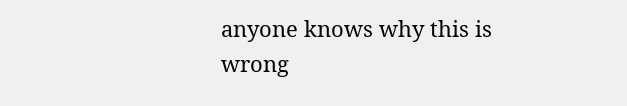anyone knows why this is wrong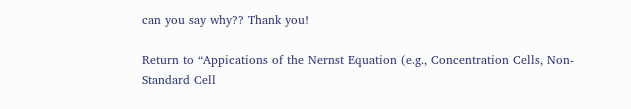can you say why?? Thank you!

Return to “Appications of the Nernst Equation (e.g., Concentration Cells, Non-Standard Cell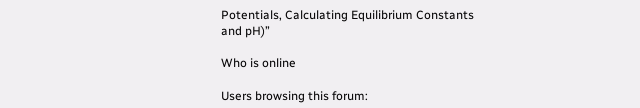Potentials, Calculating Equilibrium Constants and pH)”

Who is online

Users browsing this forum: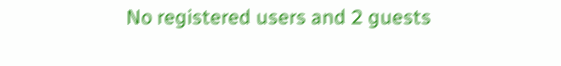No registered users and 2 guests